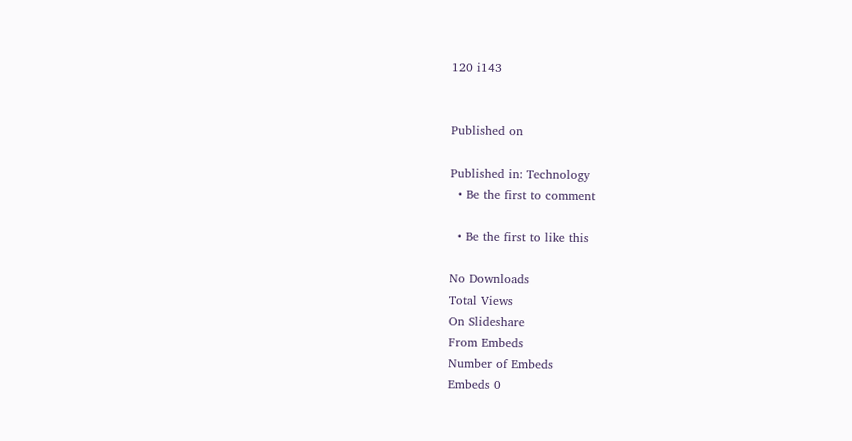120 i143


Published on

Published in: Technology
  • Be the first to comment

  • Be the first to like this

No Downloads
Total Views
On Slideshare
From Embeds
Number of Embeds
Embeds 0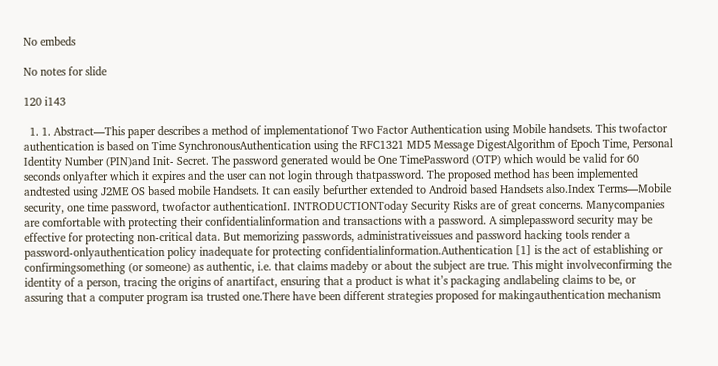No embeds

No notes for slide

120 i143

  1. 1. Abstract—This paper describes a method of implementationof Two Factor Authentication using Mobile handsets. This twofactor authentication is based on Time SynchronousAuthentication using the RFC1321 MD5 Message DigestAlgorithm of Epoch Time, Personal Identity Number (PIN)and Init- Secret. The password generated would be One TimePassword (OTP) which would be valid for 60 seconds onlyafter which it expires and the user can not login through thatpassword. The proposed method has been implemented andtested using J2ME OS based mobile Handsets. It can easily befurther extended to Android based Handsets also.Index Terms—Mobile security, one time password, twofactor authenticationI. INTRODUCTIONToday Security Risks are of great concerns. Manycompanies are comfortable with protecting their confidentialinformation and transactions with a password. A simplepassword security may be effective for protecting non-critical data. But memorizing passwords, administrativeissues and password hacking tools render a password-onlyauthentication policy inadequate for protecting confidentialinformation.Authentication [1] is the act of establishing or confirmingsomething (or someone) as authentic, i.e. that claims madeby or about the subject are true. This might involveconfirming the identity of a person, tracing the origins of anartifact, ensuring that a product is what it’s packaging andlabeling claims to be, or assuring that a computer program isa trusted one.There have been different strategies proposed for makingauthentication mechanism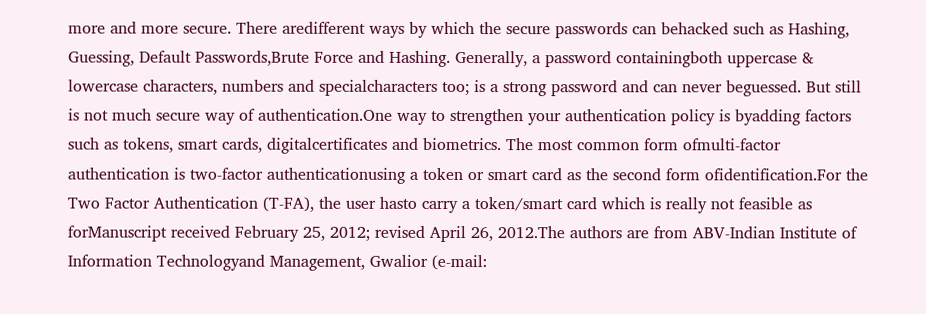more and more secure. There aredifferent ways by which the secure passwords can behacked such as Hashing, Guessing, Default Passwords,Brute Force and Hashing. Generally, a password containingboth uppercase & lowercase characters, numbers and specialcharacters too; is a strong password and can never beguessed. But still is not much secure way of authentication.One way to strengthen your authentication policy is byadding factors such as tokens, smart cards, digitalcertificates and biometrics. The most common form ofmulti-factor authentication is two-factor authenticationusing a token or smart card as the second form ofidentification.For the Two Factor Authentication (T-FA), the user hasto carry a token/smart card which is really not feasible as forManuscript received February 25, 2012; revised April 26, 2012.The authors are from ABV-Indian Institute of Information Technologyand Management, Gwalior (e-mail: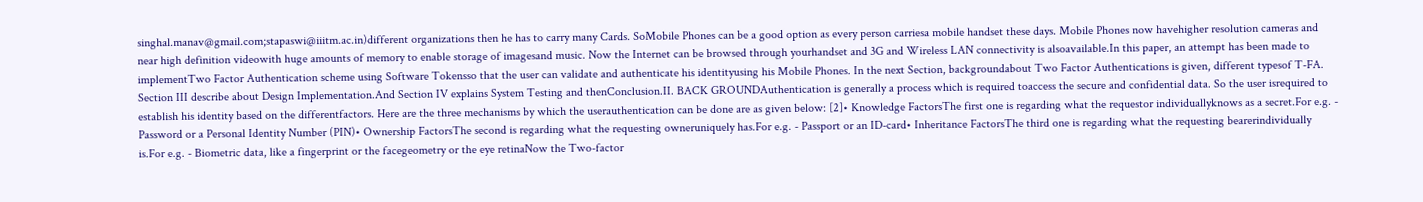singhal.manav@gmail.com;stapaswi@iiitm.ac.in)different organizations then he has to carry many Cards. SoMobile Phones can be a good option as every person carriesa mobile handset these days. Mobile Phones now havehigher resolution cameras and near high definition videowith huge amounts of memory to enable storage of imagesand music. Now the Internet can be browsed through yourhandset and 3G and Wireless LAN connectivity is alsoavailable.In this paper, an attempt has been made to implementTwo Factor Authentication scheme using Software Tokensso that the user can validate and authenticate his identityusing his Mobile Phones. In the next Section, backgroundabout Two Factor Authentications is given, different typesof T-FA. Section III describe about Design Implementation.And Section IV explains System Testing and thenConclusion.II. BACK GROUNDAuthentication is generally a process which is required toaccess the secure and confidential data. So the user isrequired to establish his identity based on the differentfactors. Here are the three mechanisms by which the userauthentication can be done are as given below: [2]• Knowledge FactorsThe first one is regarding what the requestor individuallyknows as a secret.For e.g. - Password or a Personal Identity Number (PIN)• Ownership FactorsThe second is regarding what the requesting owneruniquely has.For e.g. - Passport or an ID-card• Inheritance FactorsThe third one is regarding what the requesting bearerindividually is.For e.g. - Biometric data, like a fingerprint or the facegeometry or the eye retinaNow the Two-factor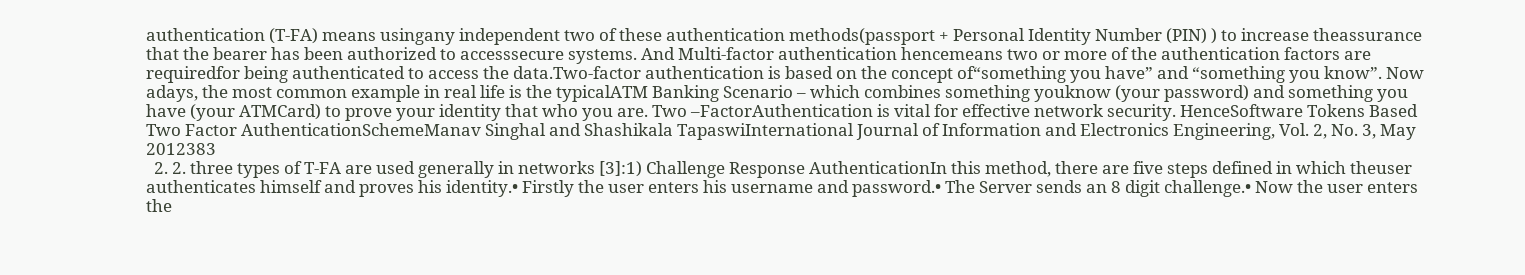authentication (T-FA) means usingany independent two of these authentication methods(passport + Personal Identity Number (PIN) ) to increase theassurance that the bearer has been authorized to accesssecure systems. And Multi-factor authentication hencemeans two or more of the authentication factors are requiredfor being authenticated to access the data.Two-factor authentication is based on the concept of“something you have” and “something you know”. Now adays, the most common example in real life is the typicalATM Banking Scenario – which combines something youknow (your password) and something you have (your ATMCard) to prove your identity that who you are. Two –FactorAuthentication is vital for effective network security. HenceSoftware Tokens Based Two Factor AuthenticationSchemeManav Singhal and Shashikala TapaswiInternational Journal of Information and Electronics Engineering, Vol. 2, No. 3, May 2012383
  2. 2. three types of T-FA are used generally in networks [3]:1) Challenge Response AuthenticationIn this method, there are five steps defined in which theuser authenticates himself and proves his identity.• Firstly the user enters his username and password.• The Server sends an 8 digit challenge.• Now the user enters the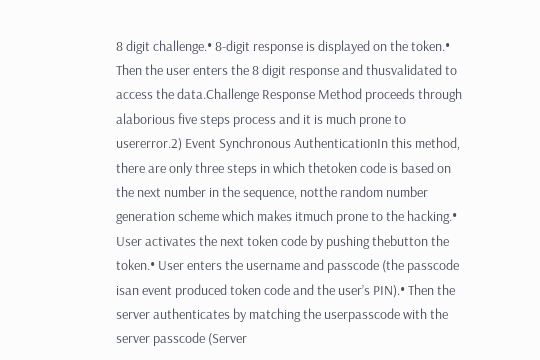8 digit challenge.• 8-digit response is displayed on the token.• Then the user enters the 8 digit response and thusvalidated to access the data.Challenge Response Method proceeds through alaborious five steps process and it is much prone to usererror.2) Event Synchronous AuthenticationIn this method, there are only three steps in which thetoken code is based on the next number in the sequence, notthe random number generation scheme which makes itmuch prone to the hacking.• User activates the next token code by pushing thebutton the token.• User enters the username and passcode (the passcode isan event produced token code and the user’s PIN).• Then the server authenticates by matching the userpasscode with the server passcode (Server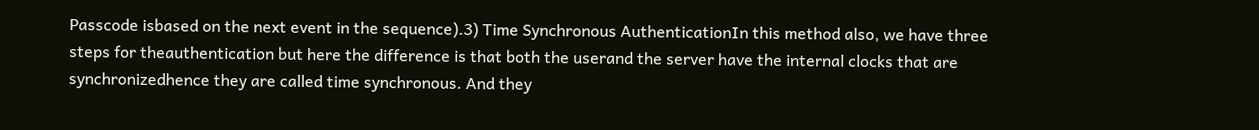Passcode isbased on the next event in the sequence).3) Time Synchronous AuthenticationIn this method also, we have three steps for theauthentication but here the difference is that both the userand the server have the internal clocks that are synchronizedhence they are called time synchronous. And they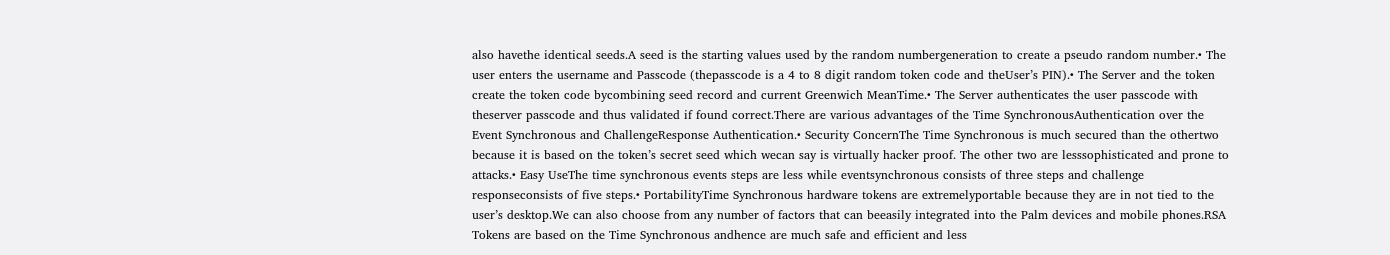also havethe identical seeds.A seed is the starting values used by the random numbergeneration to create a pseudo random number.• The user enters the username and Passcode (thepasscode is a 4 to 8 digit random token code and theUser’s PIN).• The Server and the token create the token code bycombining seed record and current Greenwich MeanTime.• The Server authenticates the user passcode with theserver passcode and thus validated if found correct.There are various advantages of the Time SynchronousAuthentication over the Event Synchronous and ChallengeResponse Authentication.• Security ConcernThe Time Synchronous is much secured than the othertwo because it is based on the token’s secret seed which wecan say is virtually hacker proof. The other two are lesssophisticated and prone to attacks.• Easy UseThe time synchronous events steps are less while eventsynchronous consists of three steps and challenge responseconsists of five steps.• PortabilityTime Synchronous hardware tokens are extremelyportable because they are in not tied to the user’s desktop.We can also choose from any number of factors that can beeasily integrated into the Palm devices and mobile phones.RSA Tokens are based on the Time Synchronous andhence are much safe and efficient and less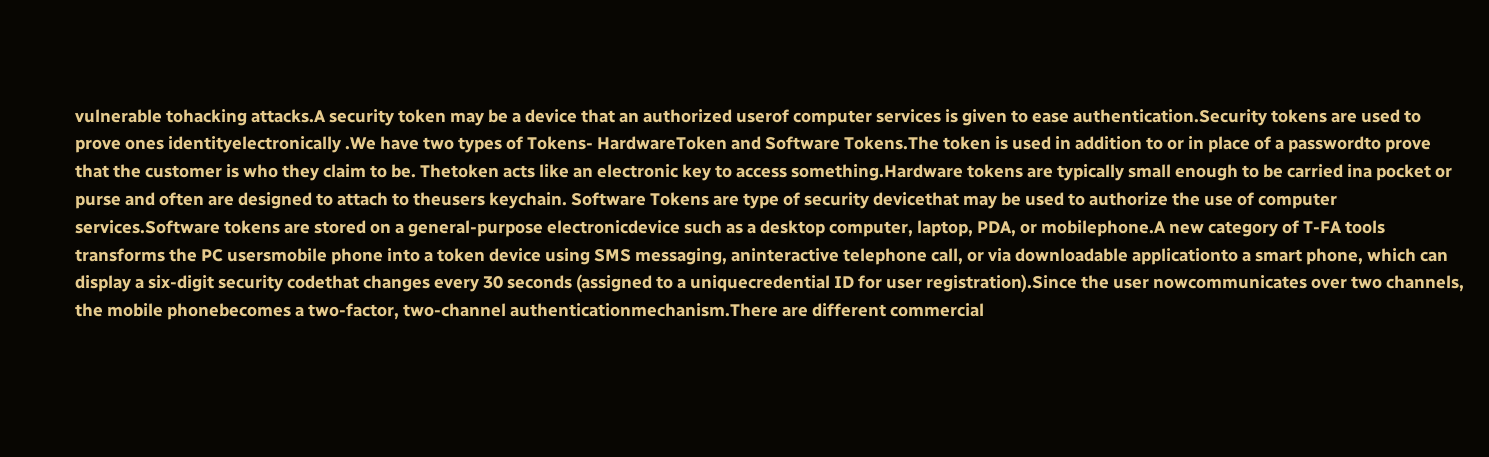vulnerable tohacking attacks.A security token may be a device that an authorized userof computer services is given to ease authentication.Security tokens are used to prove ones identityelectronically .We have two types of Tokens- HardwareToken and Software Tokens.The token is used in addition to or in place of a passwordto prove that the customer is who they claim to be. Thetoken acts like an electronic key to access something.Hardware tokens are typically small enough to be carried ina pocket or purse and often are designed to attach to theusers keychain. Software Tokens are type of security devicethat may be used to authorize the use of computer services.Software tokens are stored on a general-purpose electronicdevice such as a desktop computer, laptop, PDA, or mobilephone.A new category of T-FA tools transforms the PC usersmobile phone into a token device using SMS messaging, aninteractive telephone call, or via downloadable applicationto a smart phone, which can display a six-digit security codethat changes every 30 seconds (assigned to a uniquecredential ID for user registration).Since the user nowcommunicates over two channels, the mobile phonebecomes a two-factor, two-channel authenticationmechanism.There are different commercial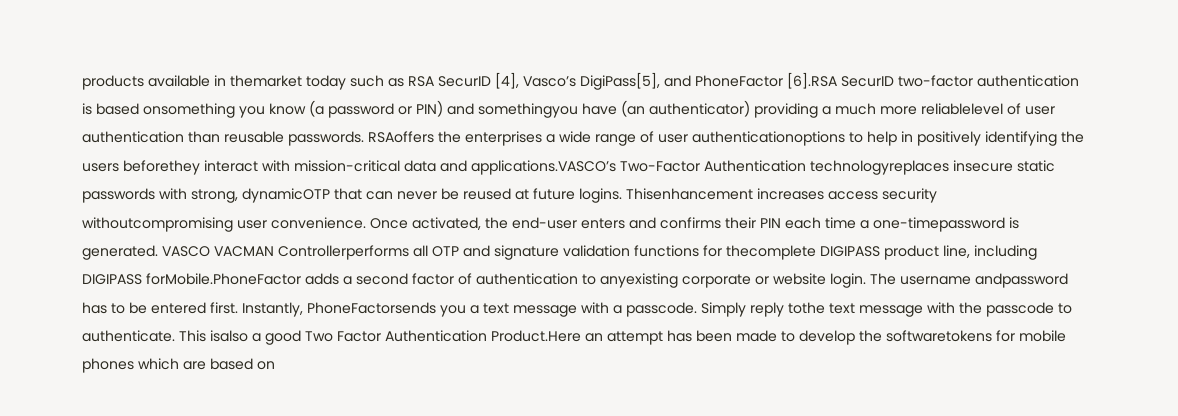products available in themarket today such as RSA SecurID [4], Vasco’s DigiPass[5], and PhoneFactor [6].RSA SecurID two-factor authentication is based onsomething you know (a password or PIN) and somethingyou have (an authenticator) providing a much more reliablelevel of user authentication than reusable passwords. RSAoffers the enterprises a wide range of user authenticationoptions to help in positively identifying the users beforethey interact with mission-critical data and applications.VASCO’s Two-Factor Authentication technologyreplaces insecure static passwords with strong, dynamicOTP that can never be reused at future logins. Thisenhancement increases access security withoutcompromising user convenience. Once activated, the end-user enters and confirms their PIN each time a one-timepassword is generated. VASCO VACMAN Controllerperforms all OTP and signature validation functions for thecomplete DIGIPASS product line, including DIGIPASS forMobile.PhoneFactor adds a second factor of authentication to anyexisting corporate or website login. The username andpassword has to be entered first. Instantly, PhoneFactorsends you a text message with a passcode. Simply reply tothe text message with the passcode to authenticate. This isalso a good Two Factor Authentication Product.Here an attempt has been made to develop the softwaretokens for mobile phones which are based on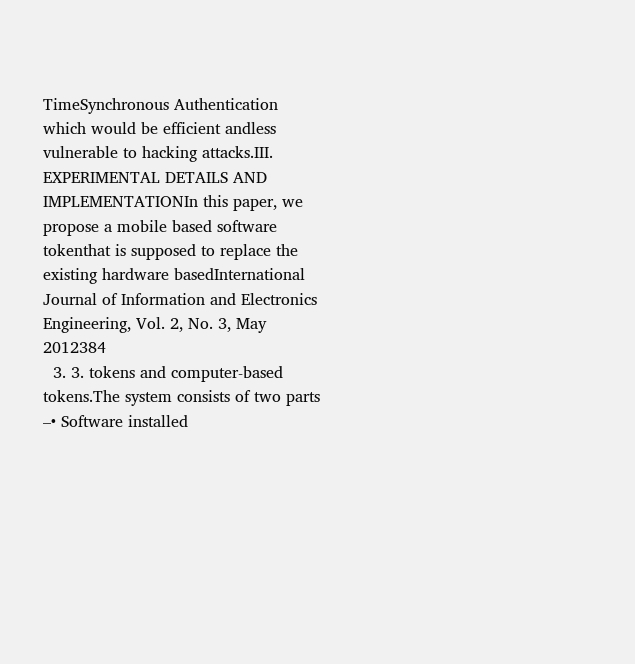TimeSynchronous Authentication which would be efficient andless vulnerable to hacking attacks.III. EXPERIMENTAL DETAILS AND IMPLEMENTATIONIn this paper, we propose a mobile based software tokenthat is supposed to replace the existing hardware basedInternational Journal of Information and Electronics Engineering, Vol. 2, No. 3, May 2012384
  3. 3. tokens and computer-based tokens.The system consists of two parts –• Software installed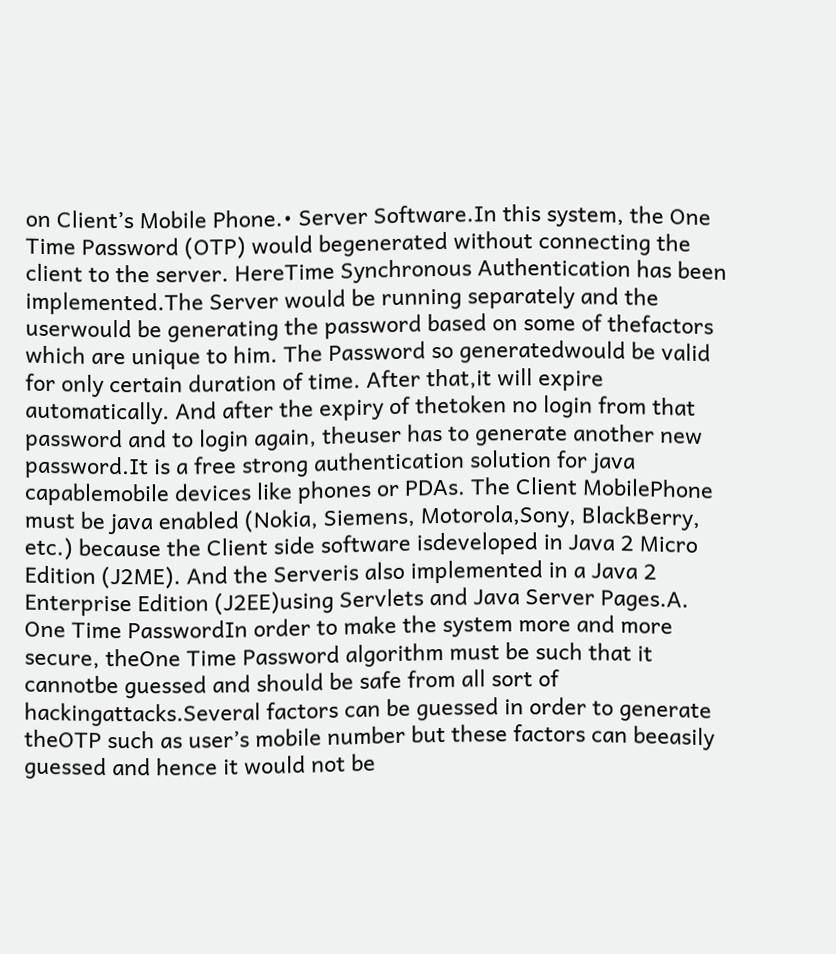on Client’s Mobile Phone.• Server Software.In this system, the One Time Password (OTP) would begenerated without connecting the client to the server. HereTime Synchronous Authentication has been implemented.The Server would be running separately and the userwould be generating the password based on some of thefactors which are unique to him. The Password so generatedwould be valid for only certain duration of time. After that,it will expire automatically. And after the expiry of thetoken no login from that password and to login again, theuser has to generate another new password.It is a free strong authentication solution for java capablemobile devices like phones or PDAs. The Client MobilePhone must be java enabled (Nokia, Siemens, Motorola,Sony, BlackBerry, etc.) because the Client side software isdeveloped in Java 2 Micro Edition (J2ME). And the Serveris also implemented in a Java 2 Enterprise Edition (J2EE)using Servlets and Java Server Pages.A. One Time PasswordIn order to make the system more and more secure, theOne Time Password algorithm must be such that it cannotbe guessed and should be safe from all sort of hackingattacks.Several factors can be guessed in order to generate theOTP such as user’s mobile number but these factors can beeasily guessed and hence it would not be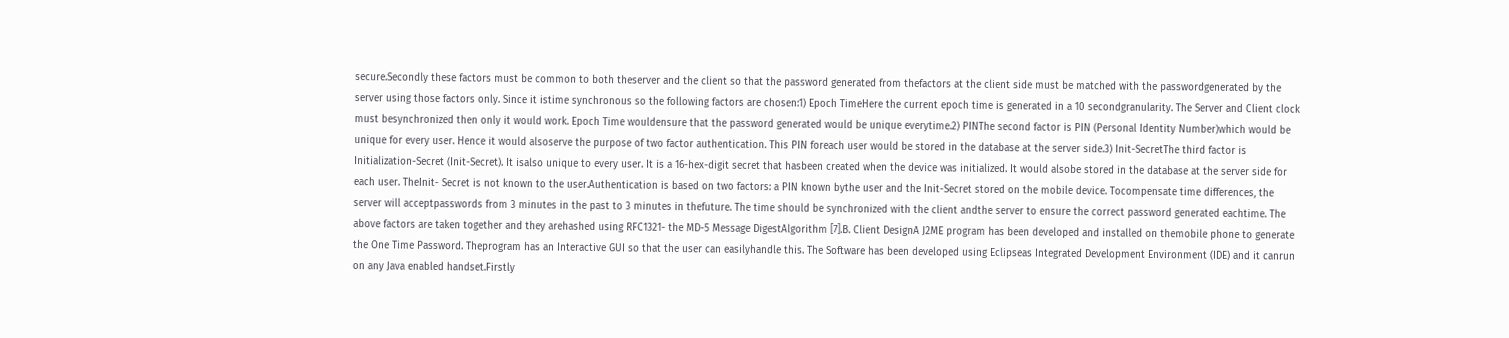secure.Secondly these factors must be common to both theserver and the client so that the password generated from thefactors at the client side must be matched with the passwordgenerated by the server using those factors only. Since it istime synchronous so the following factors are chosen:1) Epoch TimeHere the current epoch time is generated in a 10 secondgranularity. The Server and Client clock must besynchronized then only it would work. Epoch Time wouldensure that the password generated would be unique everytime.2) PINThe second factor is PIN (Personal Identity Number)which would be unique for every user. Hence it would alsoserve the purpose of two factor authentication. This PIN foreach user would be stored in the database at the server side.3) Init-SecretThe third factor is Initialization-Secret (Init-Secret). It isalso unique to every user. It is a 16-hex-digit secret that hasbeen created when the device was initialized. It would alsobe stored in the database at the server side for each user. TheInit- Secret is not known to the user.Authentication is based on two factors: a PIN known bythe user and the Init-Secret stored on the mobile device. Tocompensate time differences, the server will acceptpasswords from 3 minutes in the past to 3 minutes in thefuture. The time should be synchronized with the client andthe server to ensure the correct password generated eachtime. The above factors are taken together and they arehashed using RFC1321- the MD-5 Message DigestAlgorithm [7].B. Client DesignA J2ME program has been developed and installed on themobile phone to generate the One Time Password. Theprogram has an Interactive GUI so that the user can easilyhandle this. The Software has been developed using Eclipseas Integrated Development Environment (IDE) and it canrun on any Java enabled handset.Firstly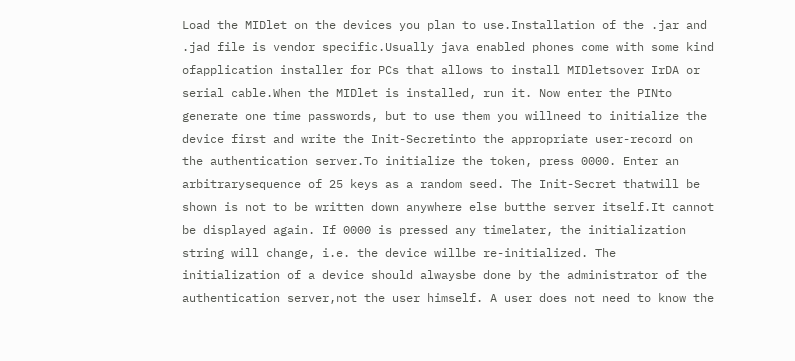Load the MIDlet on the devices you plan to use.Installation of the .jar and .jad file is vendor specific.Usually java enabled phones come with some kind ofapplication installer for PCs that allows to install MIDletsover IrDA or serial cable.When the MIDlet is installed, run it. Now enter the PINto generate one time passwords, but to use them you willneed to initialize the device first and write the Init-Secretinto the appropriate user-record on the authentication server.To initialize the token, press 0000. Enter an arbitrarysequence of 25 keys as a random seed. The Init-Secret thatwill be shown is not to be written down anywhere else butthe server itself.It cannot be displayed again. If 0000 is pressed any timelater, the initialization string will change, i.e. the device willbe re-initialized. The initialization of a device should alwaysbe done by the administrator of the authentication server,not the user himself. A user does not need to know the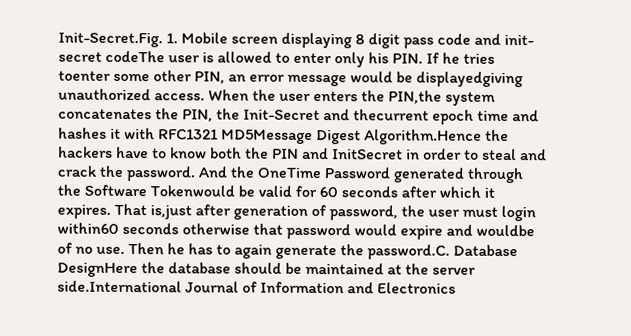Init-Secret.Fig. 1. Mobile screen displaying 8 digit pass code and init- secret codeThe user is allowed to enter only his PIN. If he tries toenter some other PIN, an error message would be displayedgiving unauthorized access. When the user enters the PIN,the system concatenates the PIN, the Init-Secret and thecurrent epoch time and hashes it with RFC1321 MD5Message Digest Algorithm.Hence the hackers have to know both the PIN and InitSecret in order to steal and crack the password. And the OneTime Password generated through the Software Tokenwould be valid for 60 seconds after which it expires. That is,just after generation of password, the user must login within60 seconds otherwise that password would expire and wouldbe of no use. Then he has to again generate the password.C. Database DesignHere the database should be maintained at the server side.International Journal of Information and Electronics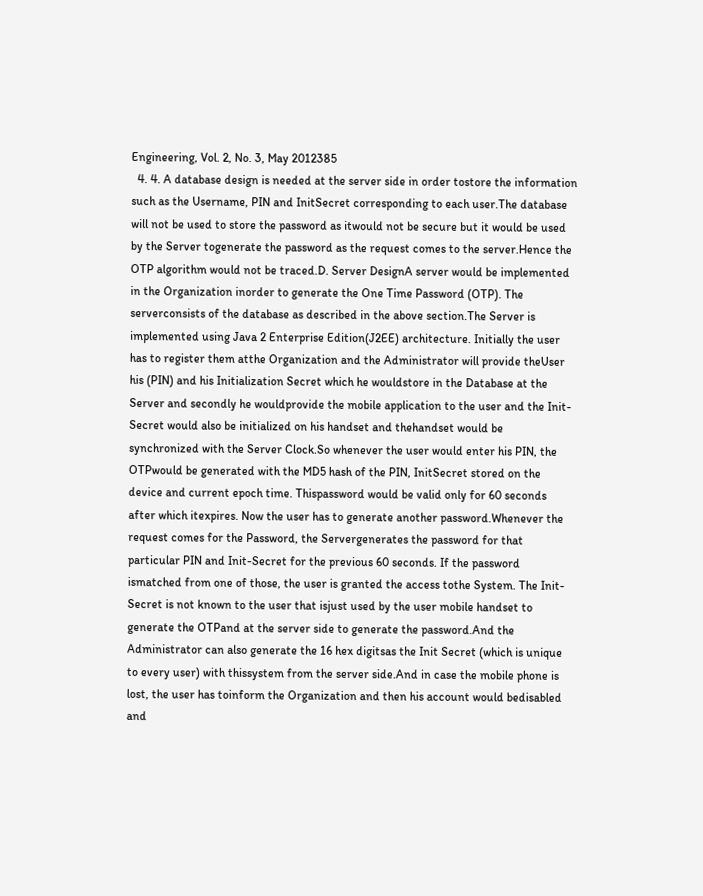Engineering, Vol. 2, No. 3, May 2012385
  4. 4. A database design is needed at the server side in order tostore the information such as the Username, PIN and InitSecret corresponding to each user.The database will not be used to store the password as itwould not be secure but it would be used by the Server togenerate the password as the request comes to the server.Hence the OTP algorithm would not be traced.D. Server DesignA server would be implemented in the Organization inorder to generate the One Time Password (OTP). The serverconsists of the database as described in the above section.The Server is implemented using Java 2 Enterprise Edition(J2EE) architecture. Initially the user has to register them atthe Organization and the Administrator will provide theUser his (PIN) and his Initialization Secret which he wouldstore in the Database at the Server and secondly he wouldprovide the mobile application to the user and the Init-Secret would also be initialized on his handset and thehandset would be synchronized with the Server Clock.So whenever the user would enter his PIN, the OTPwould be generated with the MD5 hash of the PIN, InitSecret stored on the device and current epoch time. Thispassword would be valid only for 60 seconds after which itexpires. Now the user has to generate another password.Whenever the request comes for the Password, the Servergenerates the password for that particular PIN and Init-Secret for the previous 60 seconds. If the password ismatched from one of those, the user is granted the access tothe System. The Init-Secret is not known to the user that isjust used by the user mobile handset to generate the OTPand at the server side to generate the password.And the Administrator can also generate the 16 hex digitsas the Init Secret (which is unique to every user) with thissystem from the server side.And in case the mobile phone is lost, the user has toinform the Organization and then his account would bedisabled and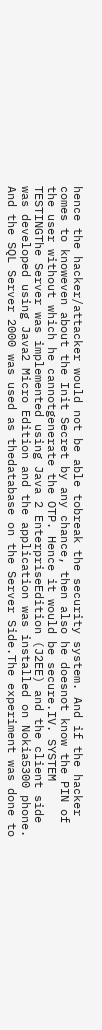hence the hacker/attacker would not be able tobreak the security system. And if the hacker comes to knoweven about the Init Secret by any chance, then also he doesnot know the PIN of the user without which he cannotgenerate the OTP. Hence it would be secure.IV. SYSTEM TESTINGThe Server was implemented using Java 2 EnterpriseEdition (J2EE) and the client side was developed using Java2 Micro Edition and the application was installed on Nokia5300 phone. And the SQL Server 2000 was used as thedatabase on the Server Side.The experiment was done to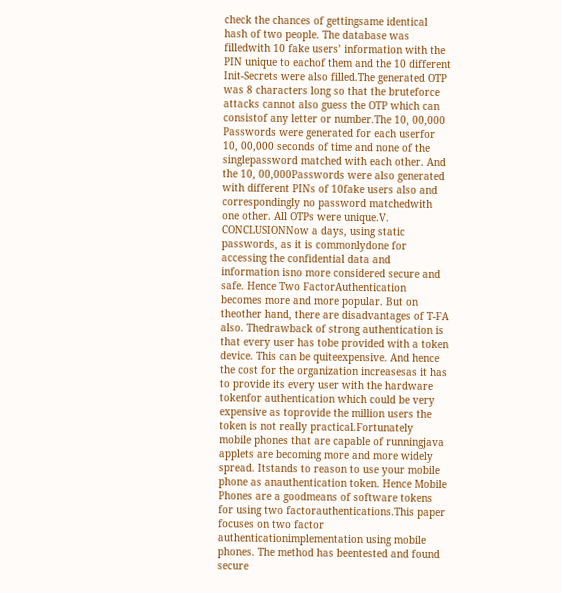check the chances of gettingsame identical hash of two people. The database was filledwith 10 fake users’ information with the PIN unique to eachof them and the 10 different Init-Secrets were also filled.The generated OTP was 8 characters long so that the bruteforce attacks cannot also guess the OTP which can consistof any letter or number.The 10, 00,000 Passwords were generated for each userfor 10, 00,000 seconds of time and none of the singlepassword matched with each other. And the 10, 00,000Passwords were also generated with different PINs of 10fake users also and correspondingly no password matchedwith one other. All OTPs were unique.V. CONCLUSIONNow a days, using static passwords, as it is commonlydone for accessing the confidential data and information isno more considered secure and safe. Hence Two FactorAuthentication becomes more and more popular. But on theother hand, there are disadvantages of T-FA also. Thedrawback of strong authentication is that every user has tobe provided with a token device. This can be quiteexpensive. And hence the cost for the organization increasesas it has to provide its every user with the hardware tokenfor authentication which could be very expensive as toprovide the million users the token is not really practical.Fortunately mobile phones that are capable of runningjava applets are becoming more and more widely spread. Itstands to reason to use your mobile phone as anauthentication token. Hence Mobile Phones are a goodmeans of software tokens for using two factorauthentications.This paper focuses on two factor authenticationimplementation using mobile phones. The method has beentested and found secure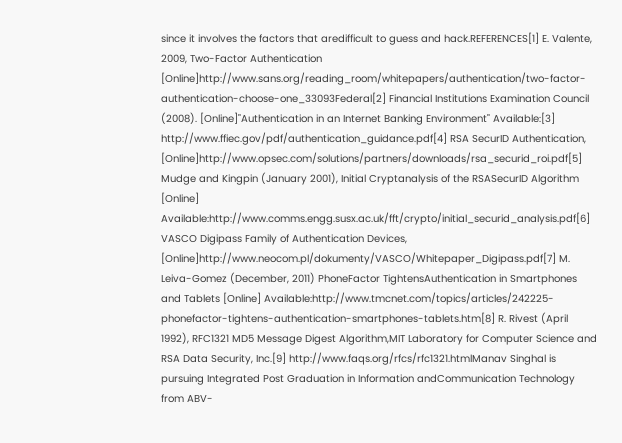since it involves the factors that aredifficult to guess and hack.REFERENCES[1] E. Valente, 2009, Two-Factor Authentication [Online]http://www.sans.org/reading_room/whitepapers/authentication/two-factor-authentication-choose-one_33093Federal[2] Financial Institutions Examination Council (2008). [Online]"Authentication in an Internet Banking Environment" Available:[3] http://www.ffiec.gov/pdf/authentication_guidance.pdf[4] RSA SecurID Authentication, [Online]http://www.opsec.com/solutions/partners/downloads/rsa_securid_roi.pdf[5] Mudge and Kingpin (January 2001), Initial Cryptanalysis of the RSASecurID Algorithm [Online] Available:http://www.comms.engg.susx.ac.uk/fft/crypto/initial_securid_analysis.pdf[6] VASCO Digipass Family of Authentication Devices, [Online]http://www.neocom.pl/dokumenty/VASCO/Whitepaper_Digipass.pdf[7] M. Leiva-Gomez (December, 2011) PhoneFactor TightensAuthentication in Smartphones and Tablets [Online] Available:http://www.tmcnet.com/topics/articles/242225-phonefactor-tightens-authentication-smartphones-tablets.htm[8] R. Rivest (April 1992), RFC1321 MD5 Message Digest Algorithm,MIT Laboratory for Computer Science and RSA Data Security, Inc.[9] http://www.faqs.org/rfcs/rfc1321.htmlManav Singhal is pursuing Integrated Post Graduation in Information andCommunication Technology from ABV-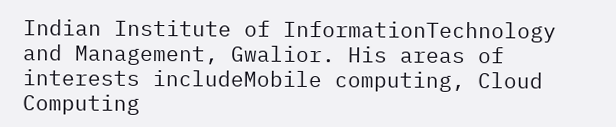Indian Institute of InformationTechnology and Management, Gwalior. His areas of interests includeMobile computing, Cloud Computing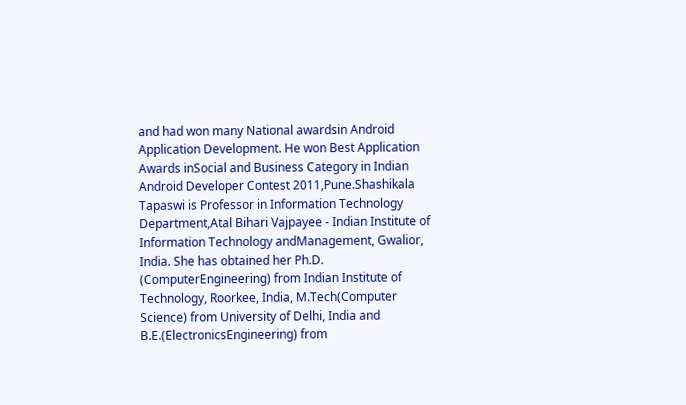and had won many National awardsin Android Application Development. He won Best Application Awards inSocial and Business Category in Indian Android Developer Contest 2011,Pune.Shashikala Tapaswi is Professor in Information Technology Department,Atal Bihari Vajpayee - Indian Institute of Information Technology andManagement, Gwalior, India. She has obtained her Ph.D. (ComputerEngineering) from Indian Institute of Technology, Roorkee, India, M.Tech(Computer Science) from University of Delhi, India and B.E.(ElectronicsEngineering) from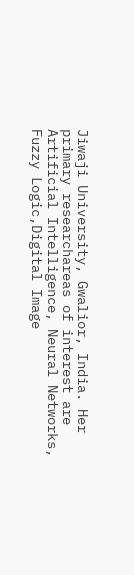Jiwaji University, Gwalior, India. Her primary researchareas of interest are Artificial Intelligence, Neural Networks, Fuzzy Logic,Digital Image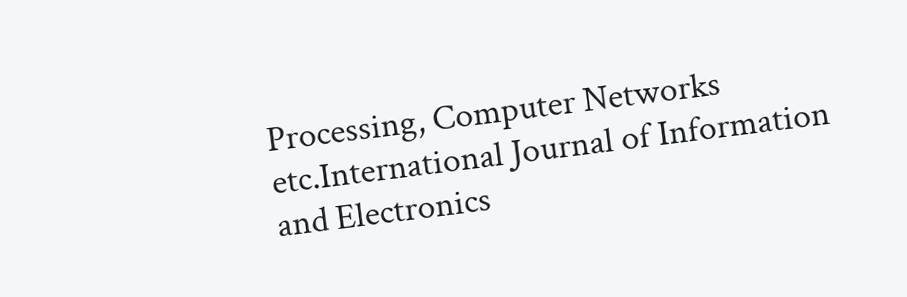Processing, Computer Networks etc.International Journal of Information and Electronics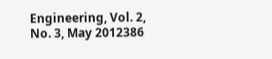Engineering, Vol. 2, No. 3, May 2012386